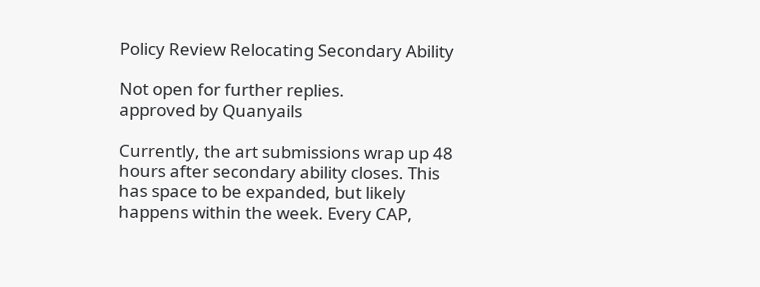Policy Review Relocating Secondary Ability

Not open for further replies.
approved by Quanyails

Currently, the art submissions wrap up 48 hours after secondary ability closes. This has space to be expanded, but likely happens within the week. Every CAP,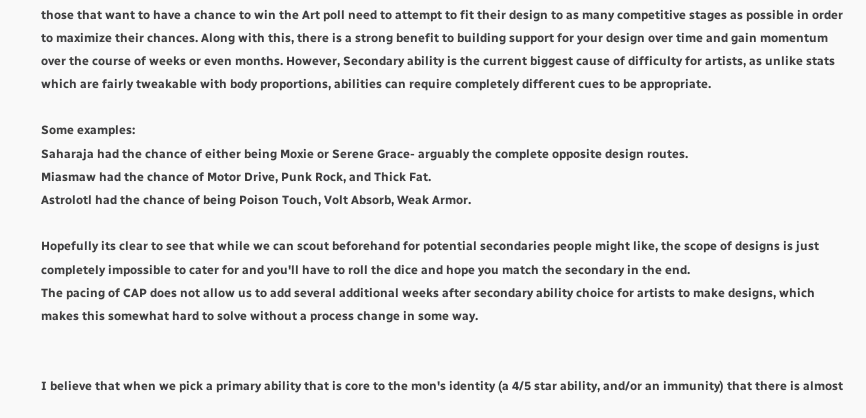those that want to have a chance to win the Art poll need to attempt to fit their design to as many competitive stages as possible in order to maximize their chances. Along with this, there is a strong benefit to building support for your design over time and gain momentum over the course of weeks or even months. However, Secondary ability is the current biggest cause of difficulty for artists, as unlike stats which are fairly tweakable with body proportions, abilities can require completely different cues to be appropriate.

Some examples:
Saharaja had the chance of either being Moxie or Serene Grace- arguably the complete opposite design routes.
Miasmaw had the chance of Motor Drive, Punk Rock, and Thick Fat.
Astrolotl had the chance of being Poison Touch, Volt Absorb, Weak Armor.

Hopefully its clear to see that while we can scout beforehand for potential secondaries people might like, the scope of designs is just completely impossible to cater for and you'll have to roll the dice and hope you match the secondary in the end.
The pacing of CAP does not allow us to add several additional weeks after secondary ability choice for artists to make designs, which makes this somewhat hard to solve without a process change in some way.


I believe that when we pick a primary ability that is core to the mon's identity (a 4/5 star ability, and/or an immunity) that there is almost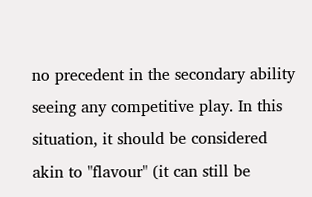no precedent in the secondary ability seeing any competitive play. In this situation, it should be considered akin to "flavour" (it can still be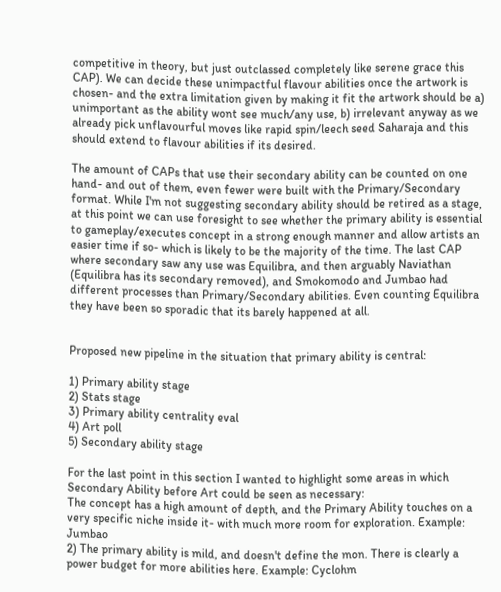competitive in theory, but just outclassed completely like serene grace this CAP). We can decide these unimpactful flavour abilities once the artwork is chosen- and the extra limitation given by making it fit the artwork should be a) unimportant as the ability wont see much/any use, b) irrelevant anyway as we already pick unflavourful moves like rapid spin/leech seed Saharaja and this should extend to flavour abilities if its desired.

The amount of CAPs that use their secondary ability can be counted on one hand- and out of them, even fewer were built with the Primary/Secondary format. While I'm not suggesting secondary ability should be retired as a stage, at this point we can use foresight to see whether the primary ability is essential to gameplay/executes concept in a strong enough manner and allow artists an easier time if so- which is likely to be the majority of the time. The last CAP where secondary saw any use was Equilibra, and then arguably Naviathan (Equilibra has its secondary removed), and Smokomodo and Jumbao had different processes than Primary/Secondary abilities. Even counting Equilibra they have been so sporadic that its barely happened at all.


Proposed new pipeline in the situation that primary ability is central:

1) Primary ability stage
2) Stats stage
3) Primary ability centrality eval
4) Art poll
5) Secondary ability stage

For the last point in this section I wanted to highlight some areas in which Secondary Ability before Art could be seen as necessary:
The concept has a high amount of depth, and the Primary Ability touches on a very specific niche inside it- with much more room for exploration. Example: Jumbao
2) The primary ability is mild, and doesn't define the mon. There is clearly a power budget for more abilities here. Example: Cyclohm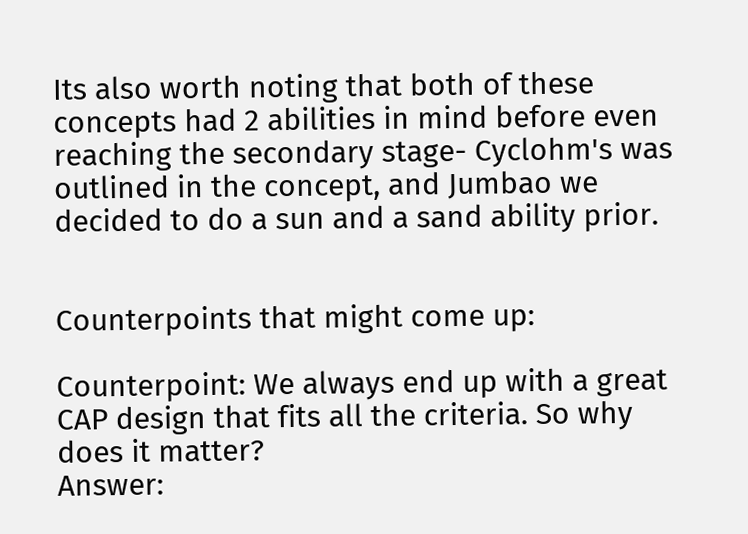Its also worth noting that both of these concepts had 2 abilities in mind before even reaching the secondary stage- Cyclohm's was outlined in the concept, and Jumbao we decided to do a sun and a sand ability prior.


Counterpoints that might come up:

Counterpoint: We always end up with a great CAP design that fits all the criteria. So why does it matter?
Answer: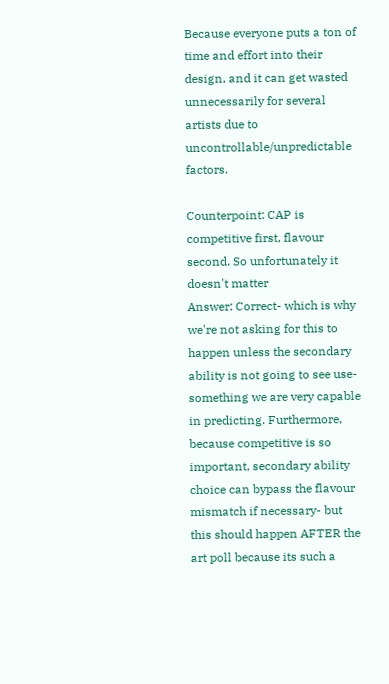Because everyone puts a ton of time and effort into their design, and it can get wasted unnecessarily for several artists due to uncontrollable/unpredictable factors.

Counterpoint: CAP is competitive first, flavour second. So unfortunately it doesn't matter
Answer: Correct- which is why we're not asking for this to happen unless the secondary ability is not going to see use- something we are very capable in predicting. Furthermore, because competitive is so important, secondary ability choice can bypass the flavour mismatch if necessary- but this should happen AFTER the art poll because its such a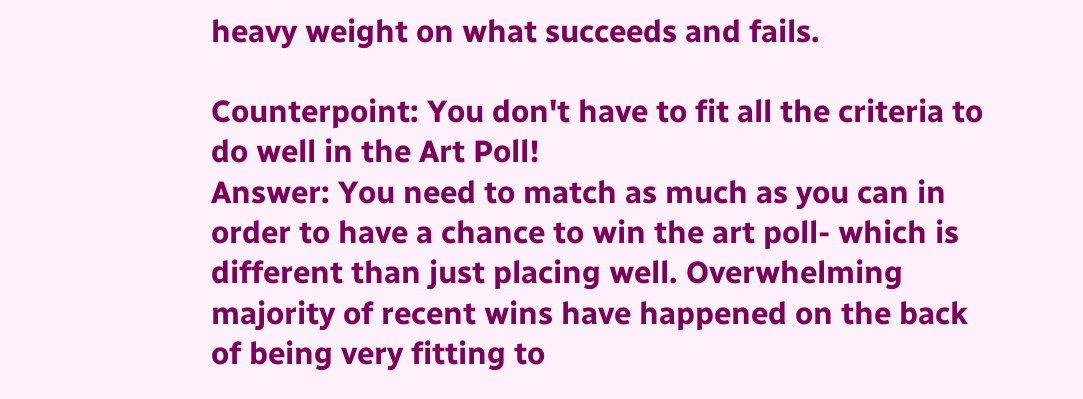heavy weight on what succeeds and fails.

Counterpoint: You don't have to fit all the criteria to do well in the Art Poll!
Answer: You need to match as much as you can in order to have a chance to win the art poll- which is different than just placing well. Overwhelming majority of recent wins have happened on the back of being very fitting to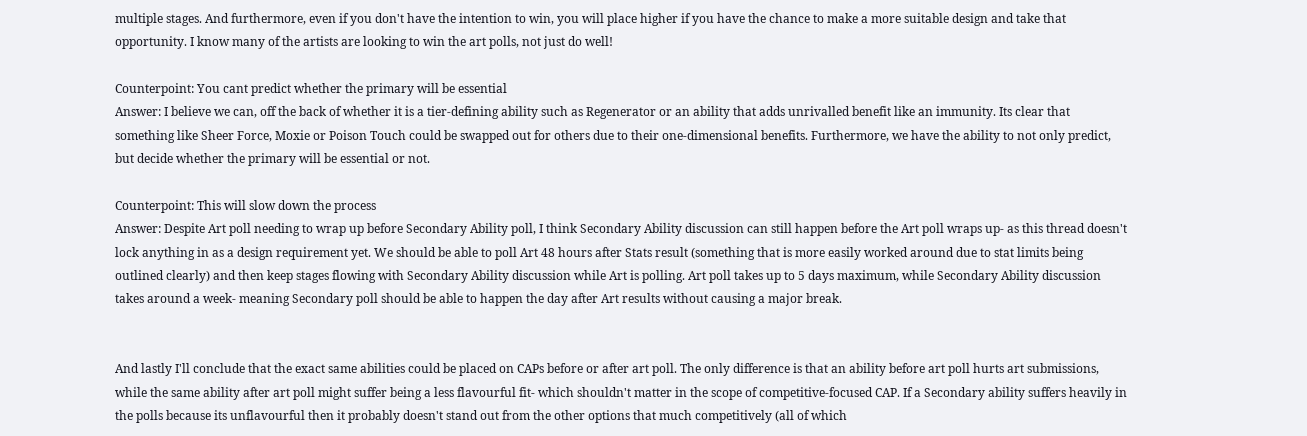multiple stages. And furthermore, even if you don't have the intention to win, you will place higher if you have the chance to make a more suitable design and take that opportunity. I know many of the artists are looking to win the art polls, not just do well!

Counterpoint: You cant predict whether the primary will be essential
Answer: I believe we can, off the back of whether it is a tier-defining ability such as Regenerator or an ability that adds unrivalled benefit like an immunity. Its clear that something like Sheer Force, Moxie or Poison Touch could be swapped out for others due to their one-dimensional benefits. Furthermore, we have the ability to not only predict, but decide whether the primary will be essential or not.

Counterpoint: This will slow down the process
Answer: Despite Art poll needing to wrap up before Secondary Ability poll, I think Secondary Ability discussion can still happen before the Art poll wraps up- as this thread doesn't lock anything in as a design requirement yet. We should be able to poll Art 48 hours after Stats result (something that is more easily worked around due to stat limits being outlined clearly) and then keep stages flowing with Secondary Ability discussion while Art is polling. Art poll takes up to 5 days maximum, while Secondary Ability discussion takes around a week- meaning Secondary poll should be able to happen the day after Art results without causing a major break.


And lastly I'll conclude that the exact same abilities could be placed on CAPs before or after art poll. The only difference is that an ability before art poll hurts art submissions, while the same ability after art poll might suffer being a less flavourful fit- which shouldn't matter in the scope of competitive-focused CAP. If a Secondary ability suffers heavily in the polls because its unflavourful then it probably doesn't stand out from the other options that much competitively (all of which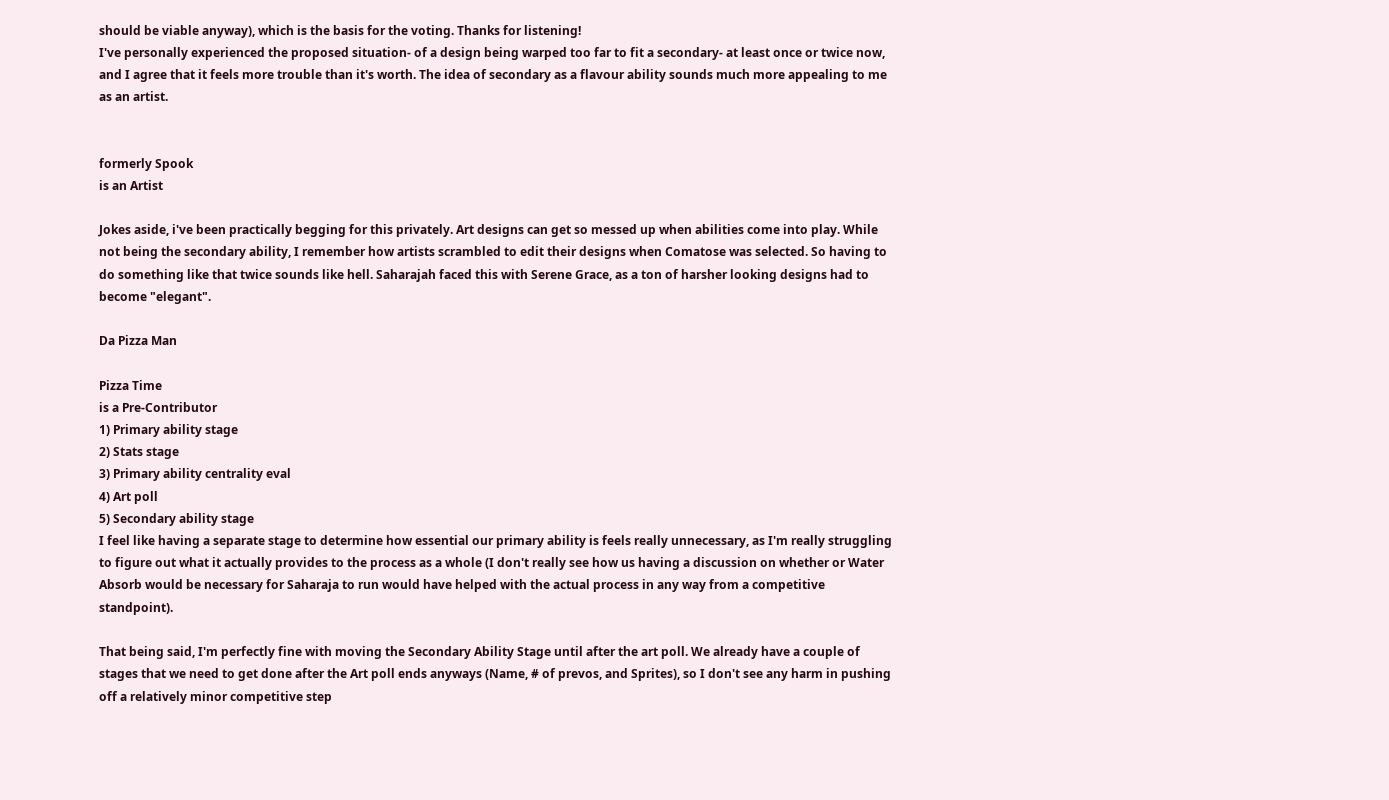should be viable anyway), which is the basis for the voting. Thanks for listening!
I've personally experienced the proposed situation- of a design being warped too far to fit a secondary- at least once or twice now, and I agree that it feels more trouble than it's worth. The idea of secondary as a flavour ability sounds much more appealing to me as an artist.


formerly Spook
is an Artist

Jokes aside, i've been practically begging for this privately. Art designs can get so messed up when abilities come into play. While not being the secondary ability, I remember how artists scrambled to edit their designs when Comatose was selected. So having to do something like that twice sounds like hell. Saharajah faced this with Serene Grace, as a ton of harsher looking designs had to become "elegant".

Da Pizza Man

Pizza Time
is a Pre-Contributor
1) Primary ability stage
2) Stats stage
3) Primary ability centrality eval
4) Art poll
5) Secondary ability stage
I feel like having a separate stage to determine how essential our primary ability is feels really unnecessary, as I'm really struggling to figure out what it actually provides to the process as a whole (I don't really see how us having a discussion on whether or Water Absorb would be necessary for Saharaja to run would have helped with the actual process in any way from a competitive standpoint).

That being said, I'm perfectly fine with moving the Secondary Ability Stage until after the art poll. We already have a couple of stages that we need to get done after the Art poll ends anyways (Name, # of prevos, and Sprites), so I don't see any harm in pushing off a relatively minor competitive step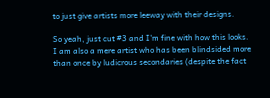to just give artists more leeway with their designs.

So yeah, just cut #3 and I'm fine with how this looks.
I am also a mere artist who has been blindsided more than once by ludicrous secondaries (despite the fact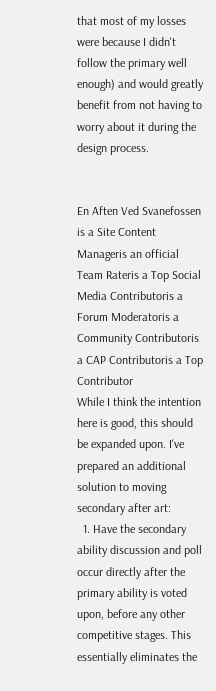that most of my losses were because I didn't follow the primary well enough) and would greatly benefit from not having to worry about it during the design process.


En Aften Ved Svanefossen
is a Site Content Manageris an official Team Rateris a Top Social Media Contributoris a Forum Moderatoris a Community Contributoris a CAP Contributoris a Top Contributor
While I think the intention here is good, this should be expanded upon. I've prepared an additional solution to moving secondary after art:
  1. Have the secondary ability discussion and poll occur directly after the primary ability is voted upon, before any other competitive stages. This essentially eliminates the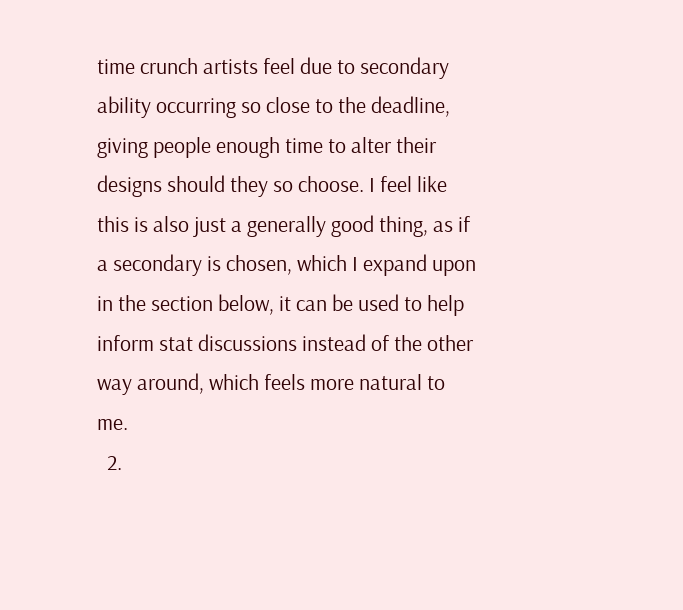time crunch artists feel due to secondary ability occurring so close to the deadline, giving people enough time to alter their designs should they so choose. I feel like this is also just a generally good thing, as if a secondary is chosen, which I expand upon in the section below, it can be used to help inform stat discussions instead of the other way around, which feels more natural to me.
  2.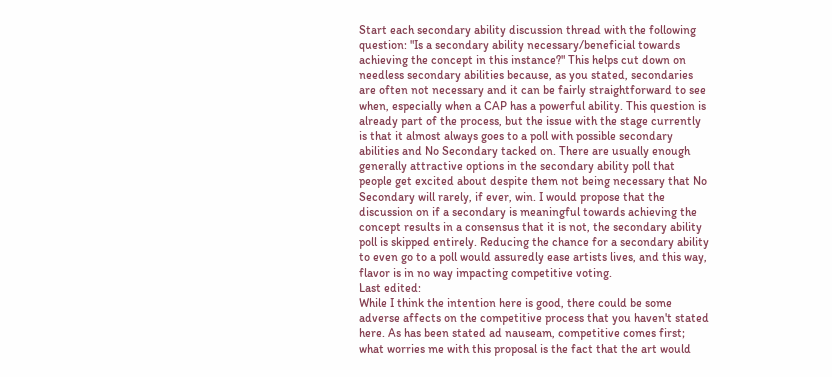Start each secondary ability discussion thread with the following question: "Is a secondary ability necessary/beneficial towards achieving the concept in this instance?" This helps cut down on needless secondary abilities because, as you stated, secondaries are often not necessary and it can be fairly straightforward to see when, especially when a CAP has a powerful ability. This question is already part of the process, but the issue with the stage currently is that it almost always goes to a poll with possible secondary abilities and No Secondary tacked on. There are usually enough generally attractive options in the secondary ability poll that people get excited about despite them not being necessary that No Secondary will rarely, if ever, win. I would propose that the discussion on if a secondary is meaningful towards achieving the concept results in a consensus that it is not, the secondary ability poll is skipped entirely. Reducing the chance for a secondary ability to even go to a poll would assuredly ease artists lives, and this way, flavor is in no way impacting competitive voting.
Last edited:
While I think the intention here is good, there could be some adverse affects on the competitive process that you haven't stated here. As has been stated ad nauseam, competitive comes first; what worries me with this proposal is the fact that the art would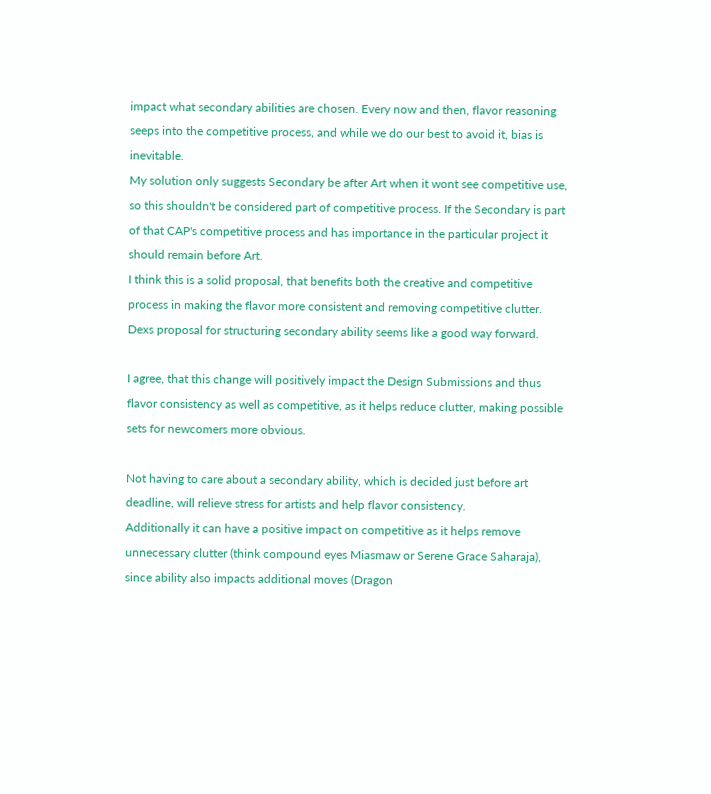impact what secondary abilities are chosen. Every now and then, flavor reasoning seeps into the competitive process, and while we do our best to avoid it, bias is inevitable.
My solution only suggests Secondary be after Art when it wont see competitive use, so this shouldn't be considered part of competitive process. If the Secondary is part of that CAP's competitive process and has importance in the particular project it should remain before Art.
I think this is a solid proposal, that benefits both the creative and competitive process in making the flavor more consistent and removing competitive clutter.
Dexs proposal for structuring secondary ability seems like a good way forward.

I agree, that this change will positively impact the Design Submissions and thus flavor consistency as well as competitive, as it helps reduce clutter, making possible sets for newcomers more obvious.

Not having to care about a secondary ability, which is decided just before art deadline, will relieve stress for artists and help flavor consistency.
Additionally it can have a positive impact on competitive as it helps remove unnecessary clutter (think compound eyes Miasmaw or Serene Grace Saharaja), since ability also impacts additional moves (Dragon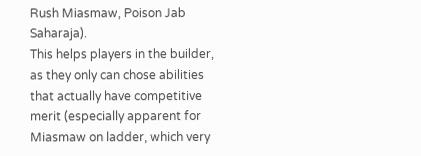Rush Miasmaw, Poison Jab Saharaja).
This helps players in the builder, as they only can chose abilities that actually have competitive merit (especially apparent for Miasmaw on ladder, which very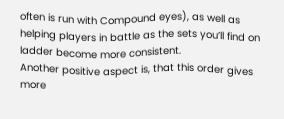often is run with Compound eyes), as well as helping players in battle as the sets you’ll find on ladder become more consistent.
Another positive aspect is, that this order gives more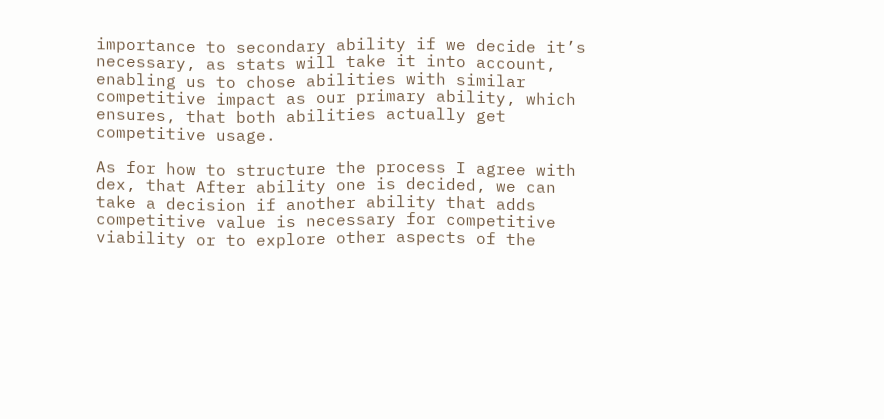importance to secondary ability if we decide it’s necessary, as stats will take it into account, enabling us to chose abilities with similar competitive impact as our primary ability, which ensures, that both abilities actually get competitive usage.

As for how to structure the process I agree with dex, that After ability one is decided, we can take a decision if another ability that adds competitive value is necessary for competitive viability or to explore other aspects of the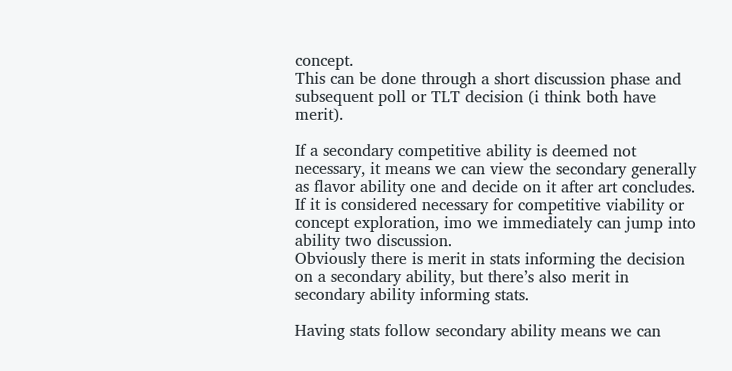concept.
This can be done through a short discussion phase and subsequent poll or TLT decision (i think both have merit).

If a secondary competitive ability is deemed not necessary, it means we can view the secondary generally as flavor ability one and decide on it after art concludes.
If it is considered necessary for competitive viability or concept exploration, imo we immediately can jump into ability two discussion.
Obviously there is merit in stats informing the decision on a secondary ability, but there’s also merit in secondary ability informing stats.

Having stats follow secondary ability means we can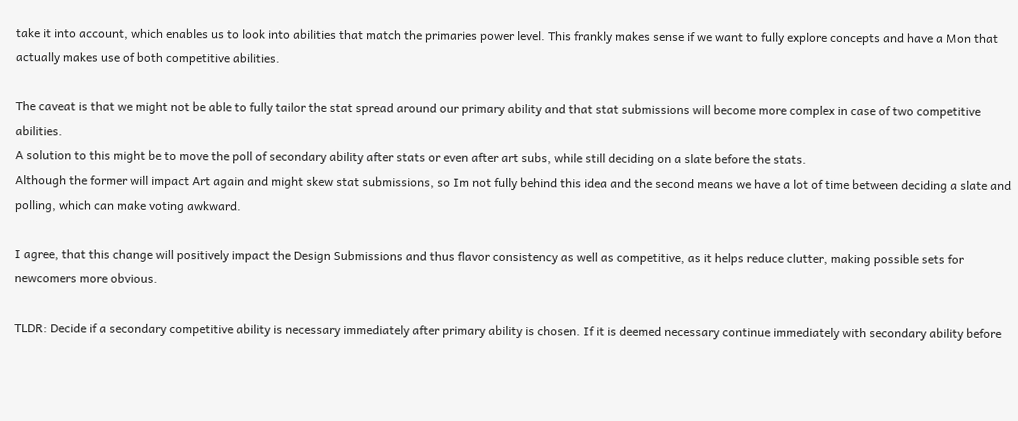take it into account, which enables us to look into abilities that match the primaries power level. This frankly makes sense if we want to fully explore concepts and have a Mon that actually makes use of both competitive abilities.

The caveat is that we might not be able to fully tailor the stat spread around our primary ability and that stat submissions will become more complex in case of two competitive abilities.
A solution to this might be to move the poll of secondary ability after stats or even after art subs, while still deciding on a slate before the stats.
Although the former will impact Art again and might skew stat submissions, so Im not fully behind this idea and the second means we have a lot of time between deciding a slate and polling, which can make voting awkward.

I agree, that this change will positively impact the Design Submissions and thus flavor consistency as well as competitive, as it helps reduce clutter, making possible sets for newcomers more obvious.

TLDR: Decide if a secondary competitive ability is necessary immediately after primary ability is chosen. If it is deemed necessary continue immediately with secondary ability before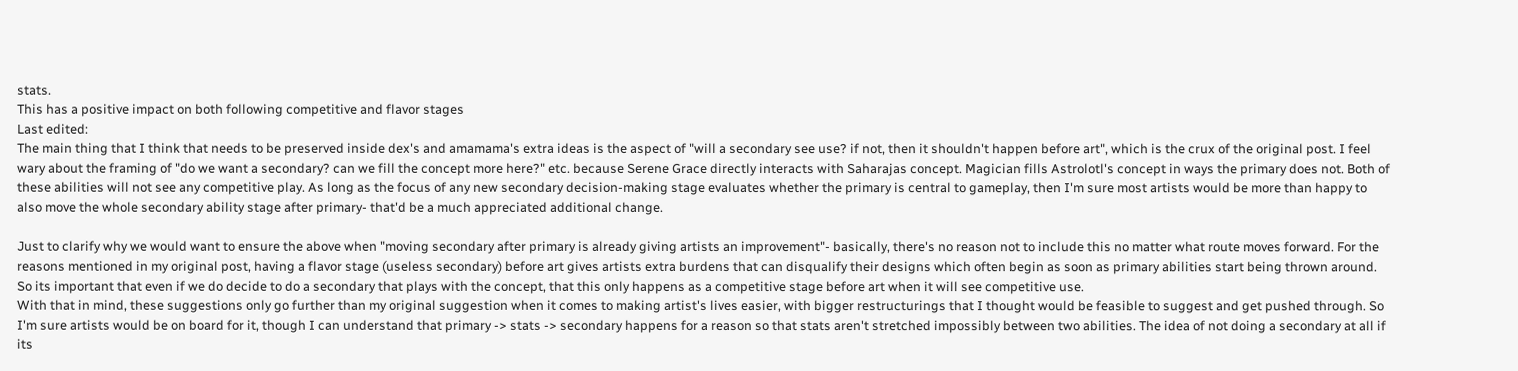stats.
This has a positive impact on both following competitive and flavor stages
Last edited:
The main thing that I think that needs to be preserved inside dex's and amamama's extra ideas is the aspect of "will a secondary see use? if not, then it shouldn't happen before art", which is the crux of the original post. I feel wary about the framing of "do we want a secondary? can we fill the concept more here?" etc. because Serene Grace directly interacts with Saharajas concept. Magician fills Astrolotl's concept in ways the primary does not. Both of these abilities will not see any competitive play. As long as the focus of any new secondary decision-making stage evaluates whether the primary is central to gameplay, then I'm sure most artists would be more than happy to also move the whole secondary ability stage after primary- that'd be a much appreciated additional change.

Just to clarify why we would want to ensure the above when "moving secondary after primary is already giving artists an improvement"- basically, there's no reason not to include this no matter what route moves forward. For the reasons mentioned in my original post, having a flavor stage (useless secondary) before art gives artists extra burdens that can disqualify their designs which often begin as soon as primary abilities start being thrown around. So its important that even if we do decide to do a secondary that plays with the concept, that this only happens as a competitive stage before art when it will see competitive use.
With that in mind, these suggestions only go further than my original suggestion when it comes to making artist's lives easier, with bigger restructurings that I thought would be feasible to suggest and get pushed through. So I'm sure artists would be on board for it, though I can understand that primary -> stats -> secondary happens for a reason so that stats aren't stretched impossibly between two abilities. The idea of not doing a secondary at all if its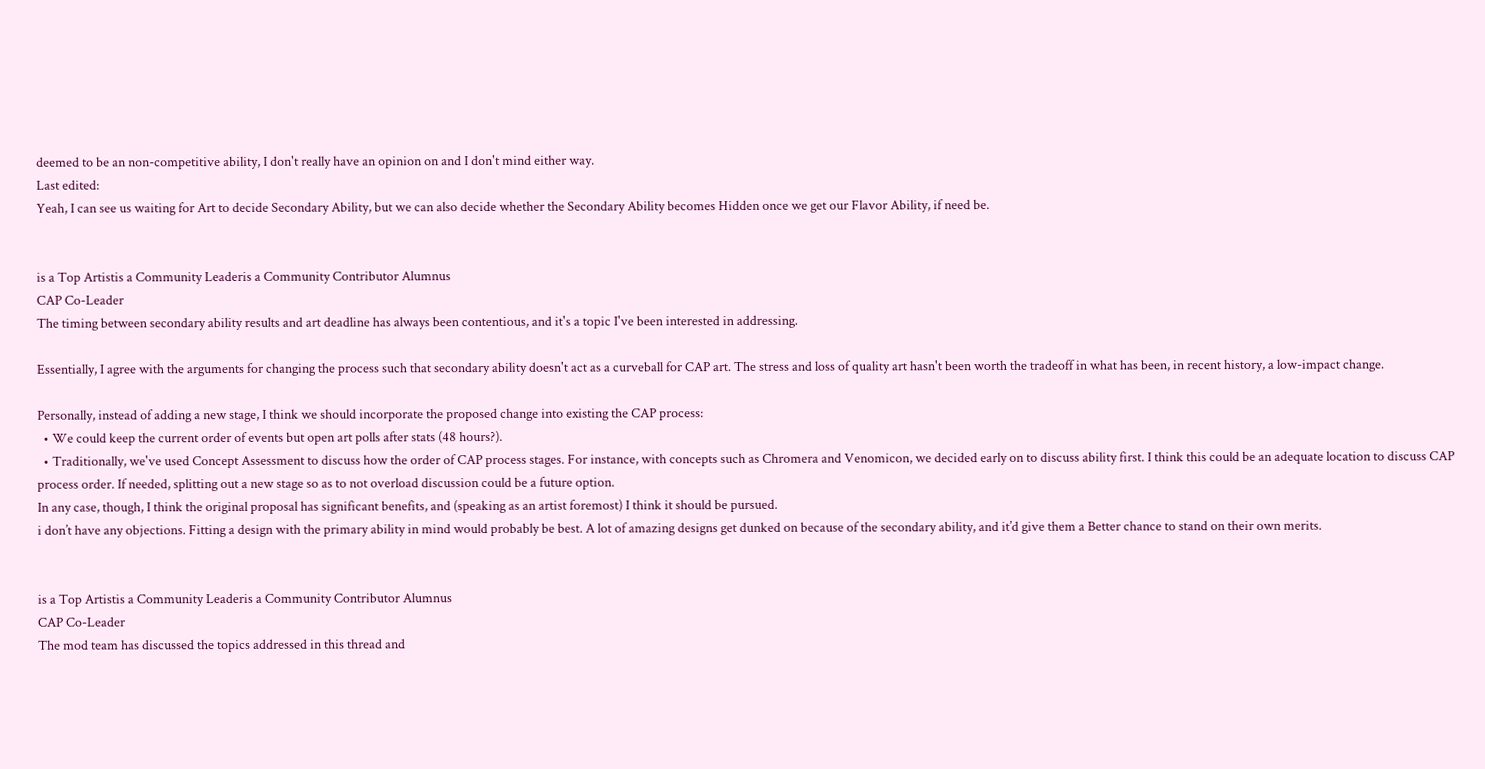deemed to be an non-competitive ability, I don't really have an opinion on and I don't mind either way.
Last edited:
Yeah, I can see us waiting for Art to decide Secondary Ability, but we can also decide whether the Secondary Ability becomes Hidden once we get our Flavor Ability, if need be.


is a Top Artistis a Community Leaderis a Community Contributor Alumnus
CAP Co-Leader
The timing between secondary ability results and art deadline has always been contentious, and it's a topic I've been interested in addressing.

Essentially, I agree with the arguments for changing the process such that secondary ability doesn't act as a curveball for CAP art. The stress and loss of quality art hasn't been worth the tradeoff in what has been, in recent history, a low-impact change.

Personally, instead of adding a new stage, I think we should incorporate the proposed change into existing the CAP process:
  • We could keep the current order of events but open art polls after stats (48 hours?).
  • Traditionally, we've used Concept Assessment to discuss how the order of CAP process stages. For instance, with concepts such as Chromera and Venomicon, we decided early on to discuss ability first. I think this could be an adequate location to discuss CAP process order. If needed, splitting out a new stage so as to not overload discussion could be a future option.
In any case, though, I think the original proposal has significant benefits, and (speaking as an artist foremost) I think it should be pursued.
i don’t have any objections. Fitting a design with the primary ability in mind would probably be best. A lot of amazing designs get dunked on because of the secondary ability, and it’d give them a Better chance to stand on their own merits.


is a Top Artistis a Community Leaderis a Community Contributor Alumnus
CAP Co-Leader
The mod team has discussed the topics addressed in this thread and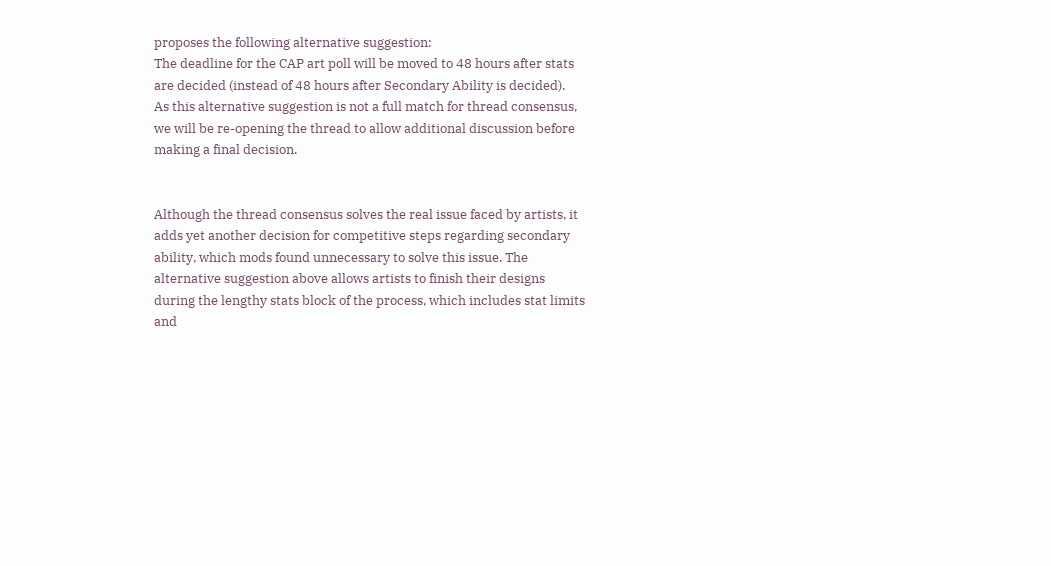proposes the following alternative suggestion:
The deadline for the CAP art poll will be moved to 48 hours after stats are decided (instead of 48 hours after Secondary Ability is decided).
As this alternative suggestion is not a full match for thread consensus, we will be re-opening the thread to allow additional discussion before making a final decision.


Although the thread consensus solves the real issue faced by artists, it adds yet another decision for competitive steps regarding secondary ability, which mods found unnecessary to solve this issue. The alternative suggestion above allows artists to finish their designs during the lengthy stats block of the process, which includes stat limits and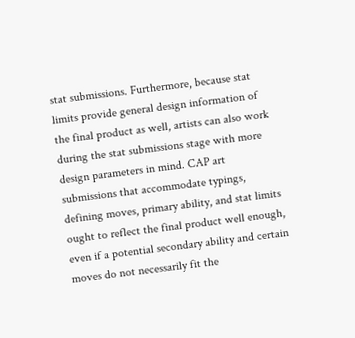stat submissions. Furthermore, because stat limits provide general design information of the final product as well, artists can also work during the stat submissions stage with more design parameters in mind. CAP art submissions that accommodate typings, defining moves, primary ability, and stat limits ought to reflect the final product well enough, even if a potential secondary ability and certain moves do not necessarily fit the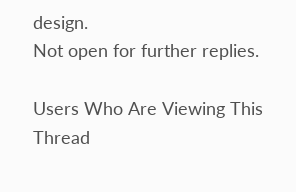design.
Not open for further replies.

Users Who Are Viewing This Thread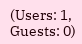(Users: 1, Guests: 0)